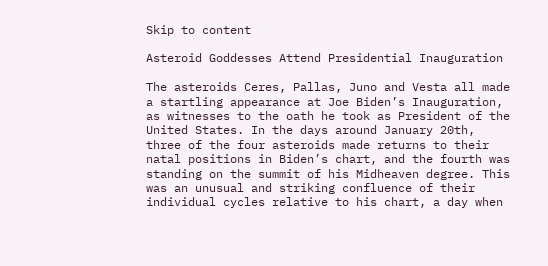Skip to content

Asteroid Goddesses Attend Presidential Inauguration

The asteroids Ceres, Pallas, Juno and Vesta all made a startling appearance at Joe Biden’s Inauguration, as witnesses to the oath he took as President of the United States. In the days around January 20th, three of the four asteroids made returns to their natal positions in Biden’s chart, and the fourth was standing on the summit of his Midheaven degree. This was an unusual and striking confluence of their individual cycles relative to his chart, a day when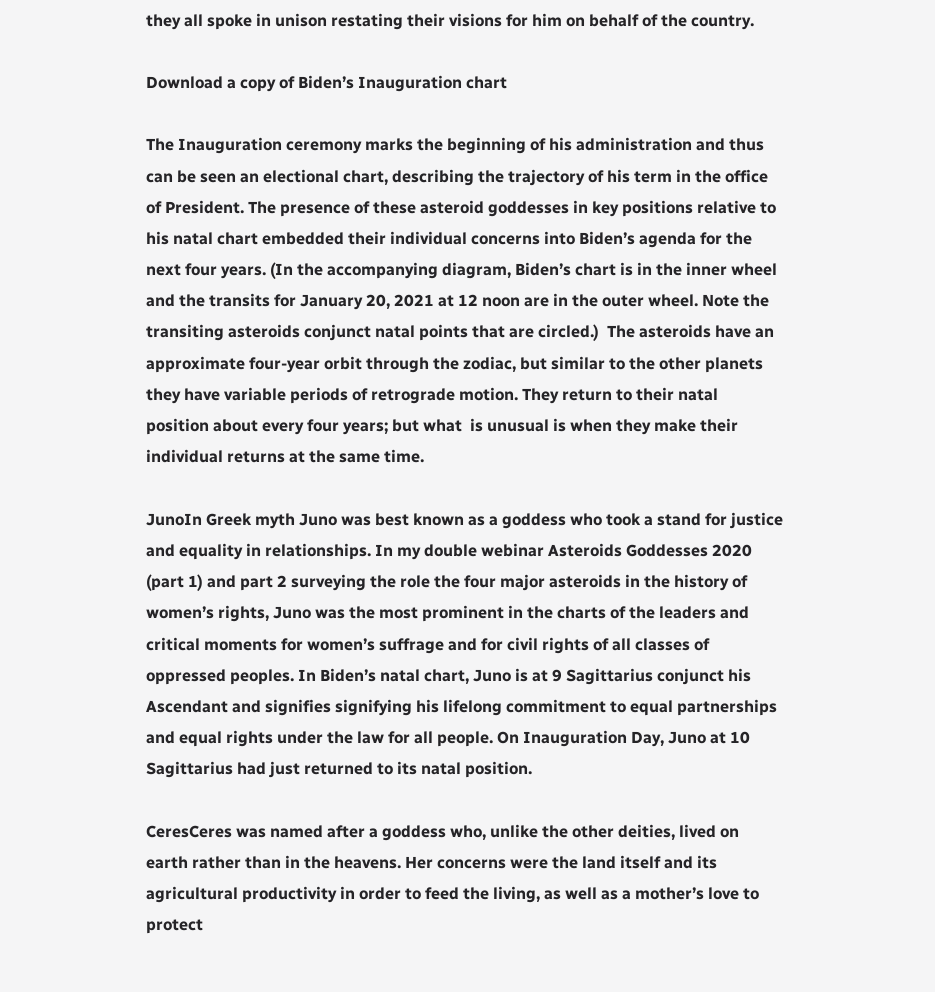they all spoke in unison restating their visions for him on behalf of the country.

Download a copy of Biden’s Inauguration chart

The Inauguration ceremony marks the beginning of his administration and thus can be seen an electional chart, describing the trajectory of his term in the office of President. The presence of these asteroid goddesses in key positions relative to his natal chart embedded their individual concerns into Biden’s agenda for the next four years. (In the accompanying diagram, Biden’s chart is in the inner wheel and the transits for January 20, 2021 at 12 noon are in the outer wheel. Note the transiting asteroids conjunct natal points that are circled.)  The asteroids have an approximate four-year orbit through the zodiac, but similar to the other planets they have variable periods of retrograde motion. They return to their natal position about every four years; but what  is unusual is when they make their individual returns at the same time.

JunoIn Greek myth Juno was best known as a goddess who took a stand for justice and equality in relationships. In my double webinar Asteroids Goddesses 2020 (part 1) and part 2 surveying the role the four major asteroids in the history of women’s rights, Juno was the most prominent in the charts of the leaders and critical moments for women’s suffrage and for civil rights of all classes of oppressed peoples. In Biden’s natal chart, Juno is at 9 Sagittarius conjunct his Ascendant and signifies signifying his lifelong commitment to equal partnerships and equal rights under the law for all people. On Inauguration Day, Juno at 10 Sagittarius had just returned to its natal position.

CeresCeres was named after a goddess who, unlike the other deities, lived on earth rather than in the heavens. Her concerns were the land itself and its agricultural productivity in order to feed the living, as well as a mother’s love to protect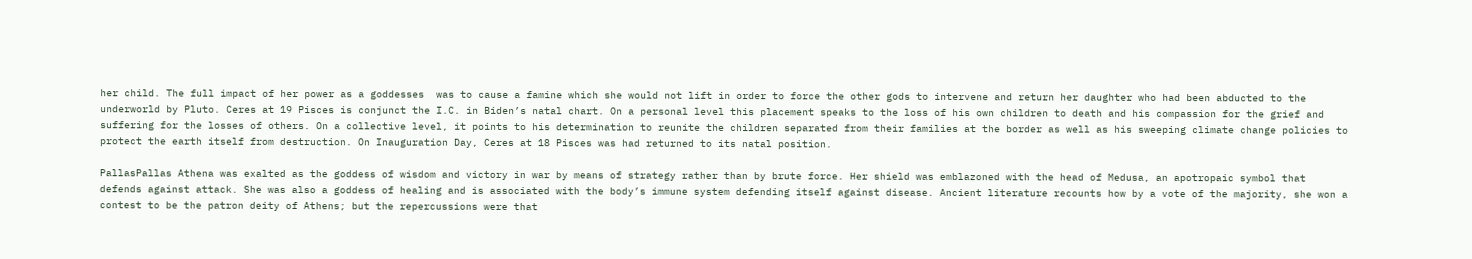her child. The full impact of her power as a goddesses  was to cause a famine which she would not lift in order to force the other gods to intervene and return her daughter who had been abducted to the underworld by Pluto. Ceres at 19 Pisces is conjunct the I.C. in Biden’s natal chart. On a personal level this placement speaks to the loss of his own children to death and his compassion for the grief and suffering for the losses of others. On a collective level, it points to his determination to reunite the children separated from their families at the border as well as his sweeping climate change policies to protect the earth itself from destruction. On Inauguration Day, Ceres at 18 Pisces was had returned to its natal position.

PallasPallas Athena was exalted as the goddess of wisdom and victory in war by means of strategy rather than by brute force. Her shield was emblazoned with the head of Medusa, an apotropaic symbol that defends against attack. She was also a goddess of healing and is associated with the body’s immune system defending itself against disease. Ancient literature recounts how by a vote of the majority, she won a contest to be the patron deity of Athens; but the repercussions were that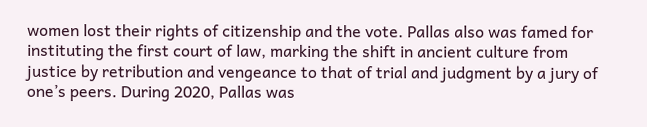women lost their rights of citizenship and the vote. Pallas also was famed for instituting the first court of law, marking the shift in ancient culture from justice by retribution and vengeance to that of trial and judgment by a jury of one’s peers. During 2020, Pallas was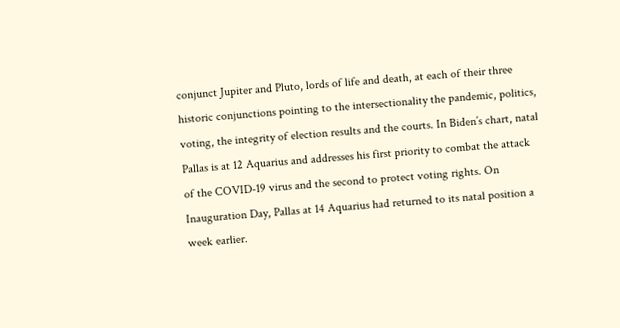conjunct Jupiter and Pluto, lords of life and death, at each of their three historic conjunctions pointing to the intersectionality the pandemic, politics, voting, the integrity of election results and the courts. In Biden’s chart, natal Pallas is at 12 Aquarius and addresses his first priority to combat the attack of the COVID-19 virus and the second to protect voting rights. On Inauguration Day, Pallas at 14 Aquarius had returned to its natal position a week earlier.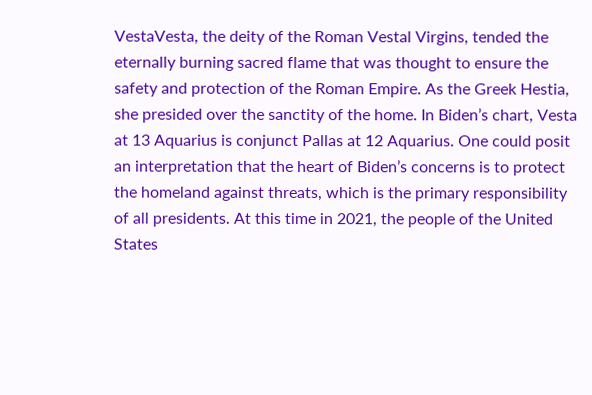VestaVesta, the deity of the Roman Vestal Virgins, tended the eternally burning sacred flame that was thought to ensure the safety and protection of the Roman Empire. As the Greek Hestia, she presided over the sanctity of the home. In Biden’s chart, Vesta at 13 Aquarius is conjunct Pallas at 12 Aquarius. One could posit an interpretation that the heart of Biden’s concerns is to protect the homeland against threats, which is the primary responsibility of all presidents. At this time in 2021, the people of the United States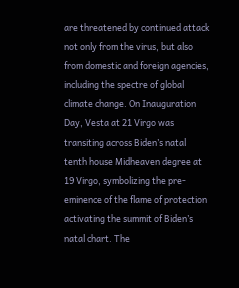are threatened by continued attack not only from the virus, but also from domestic and foreign agencies, including the spectre of global climate change. On Inauguration Day, Vesta at 21 Virgo was transiting across Biden’s natal tenth house Midheaven degree at 19 Virgo, symbolizing the pre-eminence of the flame of protection activating the summit of Biden’s natal chart. The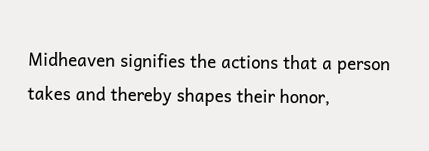Midheaven signifies the actions that a person takes and thereby shapes their honor,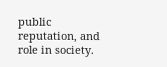public reputation, and role in society.